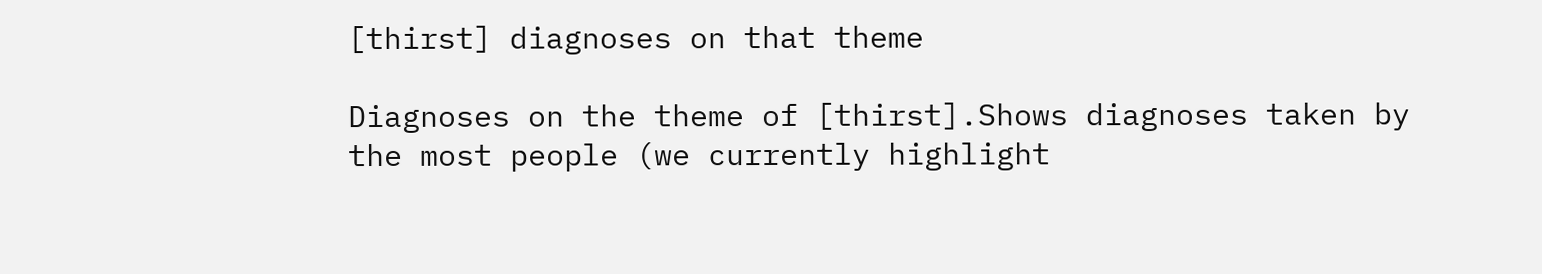[thirst] diagnoses on that theme

Diagnoses on the theme of [thirst].Shows diagnoses taken by the most people (we currently highlight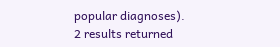popular diagnoses).
2 results returned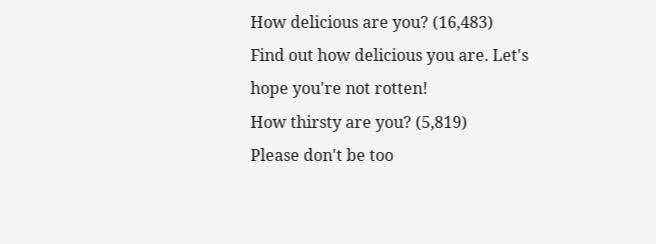How delicious are you? (16,483)
Find out how delicious you are. Let's hope you're not rotten!
How thirsty are you? (5,819)
Please don't be too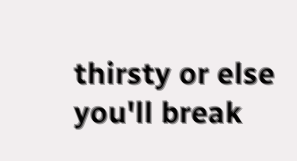thirsty or else you'll break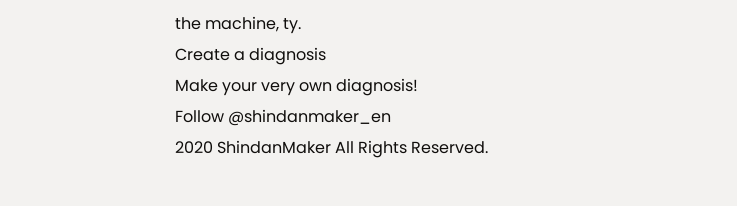the machine, ty.
Create a diagnosis
Make your very own diagnosis!
Follow @shindanmaker_en
2020 ShindanMaker All Rights Reserved.